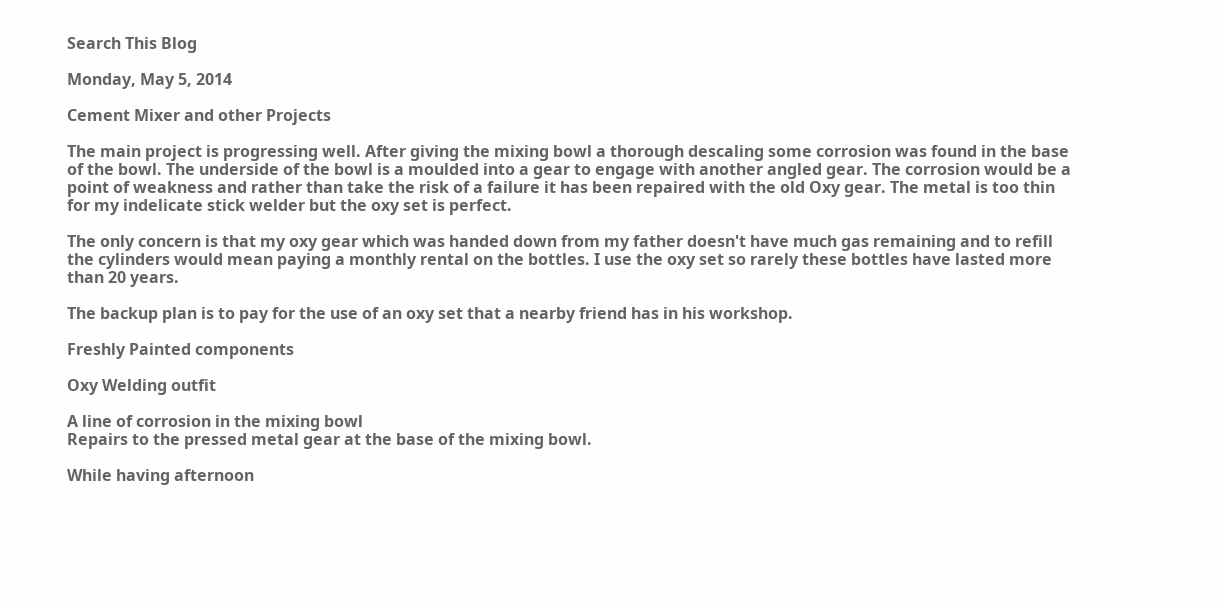Search This Blog

Monday, May 5, 2014

Cement Mixer and other Projects

The main project is progressing well. After giving the mixing bowl a thorough descaling some corrosion was found in the base of the bowl. The underside of the bowl is a moulded into a gear to engage with another angled gear. The corrosion would be a point of weakness and rather than take the risk of a failure it has been repaired with the old Oxy gear. The metal is too thin for my indelicate stick welder but the oxy set is perfect.

The only concern is that my oxy gear which was handed down from my father doesn't have much gas remaining and to refill the cylinders would mean paying a monthly rental on the bottles. I use the oxy set so rarely these bottles have lasted more than 20 years.

The backup plan is to pay for the use of an oxy set that a nearby friend has in his workshop.

Freshly Painted components

Oxy Welding outfit

A line of corrosion in the mixing bowl
Repairs to the pressed metal gear at the base of the mixing bowl.

While having afternoon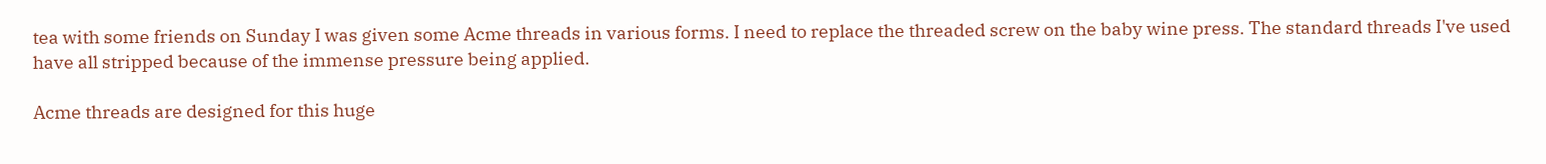tea with some friends on Sunday I was given some Acme threads in various forms. I need to replace the threaded screw on the baby wine press. The standard threads I've used have all stripped because of the immense pressure being applied.

Acme threads are designed for this huge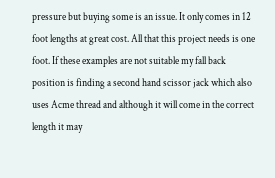pressure but buying some is an issue. It only comes in 12 foot lengths at great cost. All that this project needs is one foot. If these examples are not suitable my fall back position is finding a second hand scissor jack which also uses Acme thread and although it will come in the correct length it may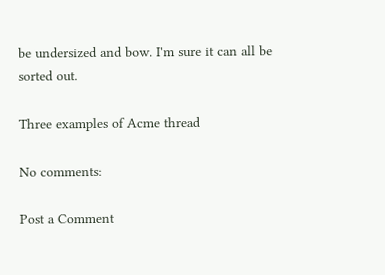be undersized and bow. I'm sure it can all be sorted out.

Three examples of Acme thread

No comments:

Post a Comment